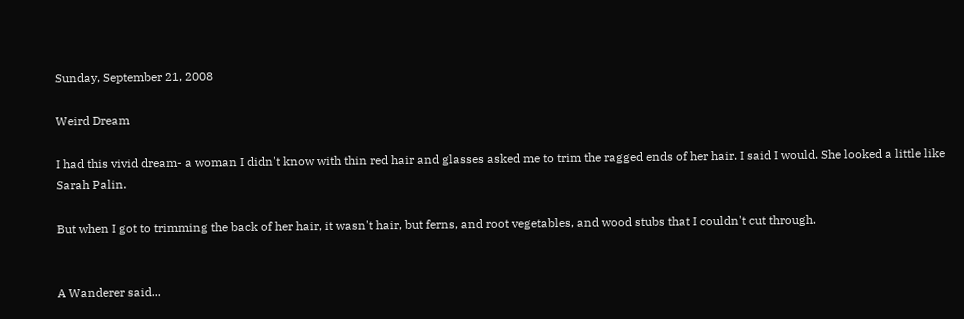Sunday, September 21, 2008

Weird Dream

I had this vivid dream- a woman I didn't know with thin red hair and glasses asked me to trim the ragged ends of her hair. I said I would. She looked a little like Sarah Palin.

But when I got to trimming the back of her hair, it wasn't hair, but ferns, and root vegetables, and wood stubs that I couldn't cut through.


A Wanderer said...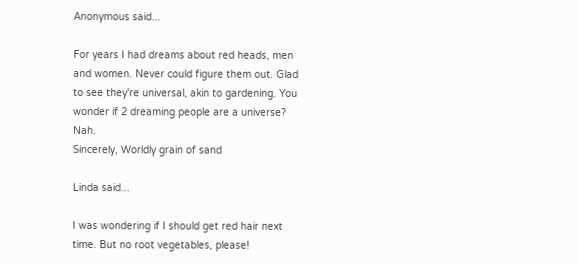Anonymous said...

For years I had dreams about red heads, men and women. Never could figure them out. Glad to see they're universal, akin to gardening. You wonder if 2 dreaming people are a universe? Nah.
Sincerely, Worldly grain of sand

Linda said...

I was wondering if I should get red hair next time. But no root vegetables, please!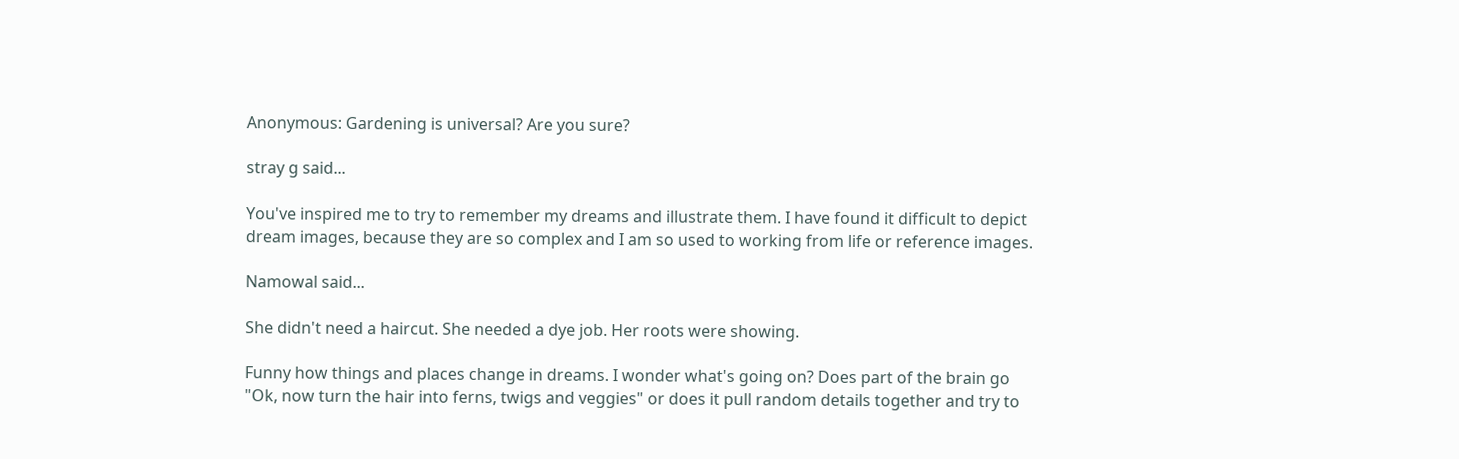Anonymous: Gardening is universal? Are you sure?

stray g said...

You've inspired me to try to remember my dreams and illustrate them. I have found it difficult to depict dream images, because they are so complex and I am so used to working from life or reference images.

Namowal said...

She didn't need a haircut. She needed a dye job. Her roots were showing.

Funny how things and places change in dreams. I wonder what's going on? Does part of the brain go "Ok, now turn the hair into ferns, twigs and veggies" or does it pull random details together and try to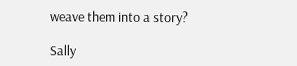weave them into a story?

Sally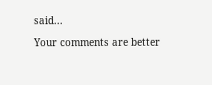said...

Your comments are better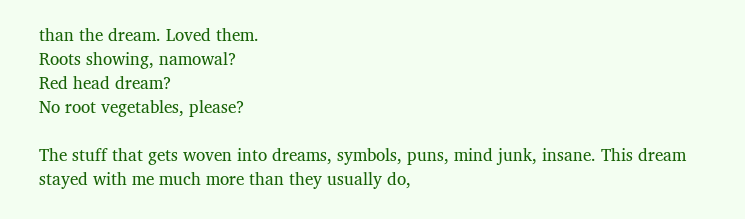than the dream. Loved them.
Roots showing, namowal?
Red head dream?
No root vegetables, please?

The stuff that gets woven into dreams, symbols, puns, mind junk, insane. This dream stayed with me much more than they usually do,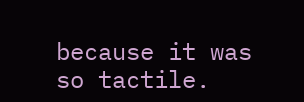because it was so tactile.